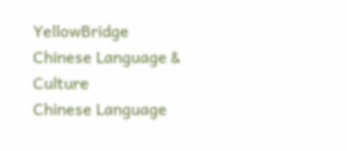YellowBridge Chinese Language & Culture
Chinese Language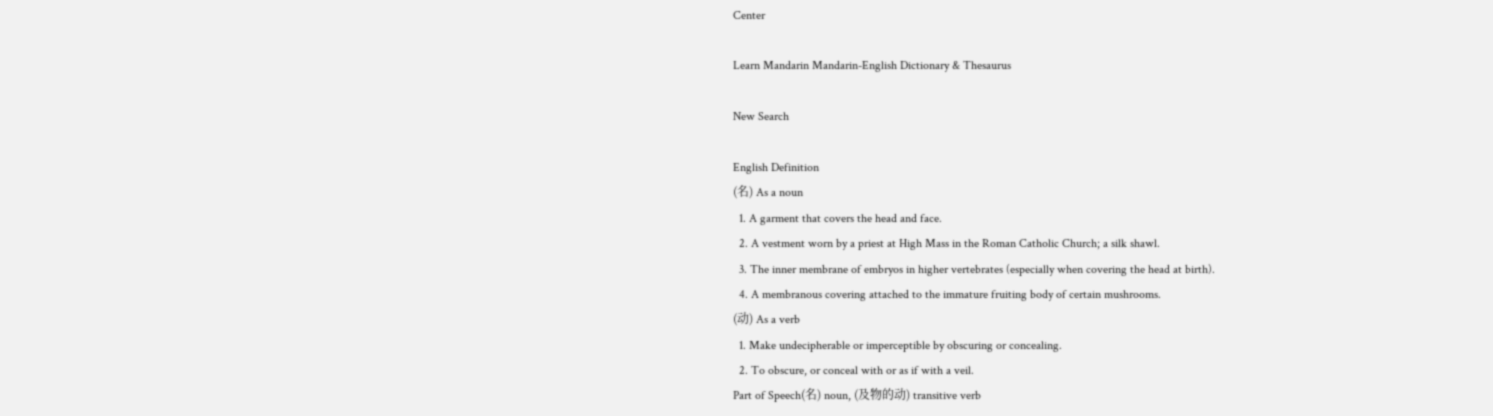Center

Learn Mandarin Mandarin-English Dictionary & Thesaurus

New Search

English Definition
(名) As a noun
  1. A garment that covers the head and face.
  2. A vestment worn by a priest at High Mass in the Roman Catholic Church; a silk shawl.
  3. The inner membrane of embryos in higher vertebrates (especially when covering the head at birth).
  4. A membranous covering attached to the immature fruiting body of certain mushrooms.
(动) As a verb
  1. Make undecipherable or imperceptible by obscuring or concealing.
  2. To obscure, or conceal with or as if with a veil.
Part of Speech(名) noun, (及物的动) transitive verb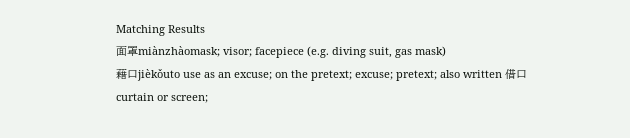Matching Results
面罩miànzhàomask; visor; facepiece (e.g. diving suit, gas mask)
藉口jièkǒuto use as an excuse; on the pretext; excuse; pretext; also written 借口
curtain or screen;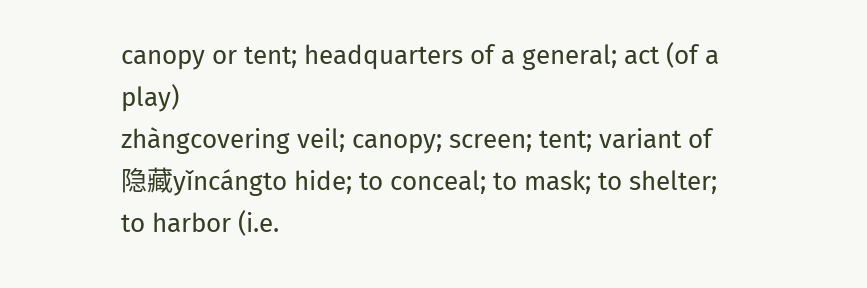canopy or tent; headquarters of a general; act (of a play)
zhàngcovering veil; canopy; screen; tent; variant of
隐藏yǐncángto hide; to conceal; to mask; to shelter; to harbor (i.e.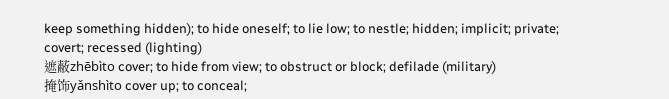keep something hidden); to hide oneself; to lie low; to nestle; hidden; implicit; private; covert; recessed (lighting)
遮蔽zhēbìto cover; to hide from view; to obstruct or block; defilade (military)
掩饰yǎnshìto cover up; to conceal;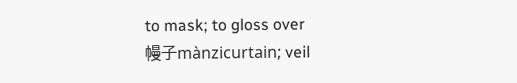to mask; to gloss over
幔子mànzicurtain; veil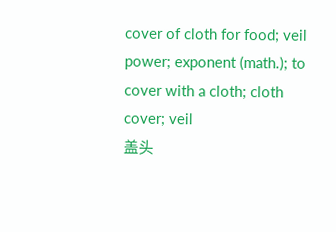cover of cloth for food; veil
power; exponent (math.); to cover with a cloth; cloth cover; veil
盖头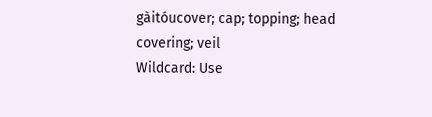gàitóucover; cap; topping; head covering; veil
Wildcard: Use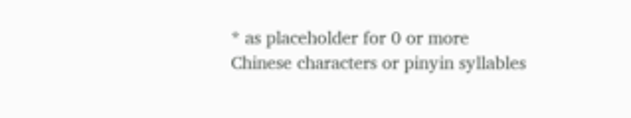* as placeholder for 0 or more
Chinese characters or pinyin syllables